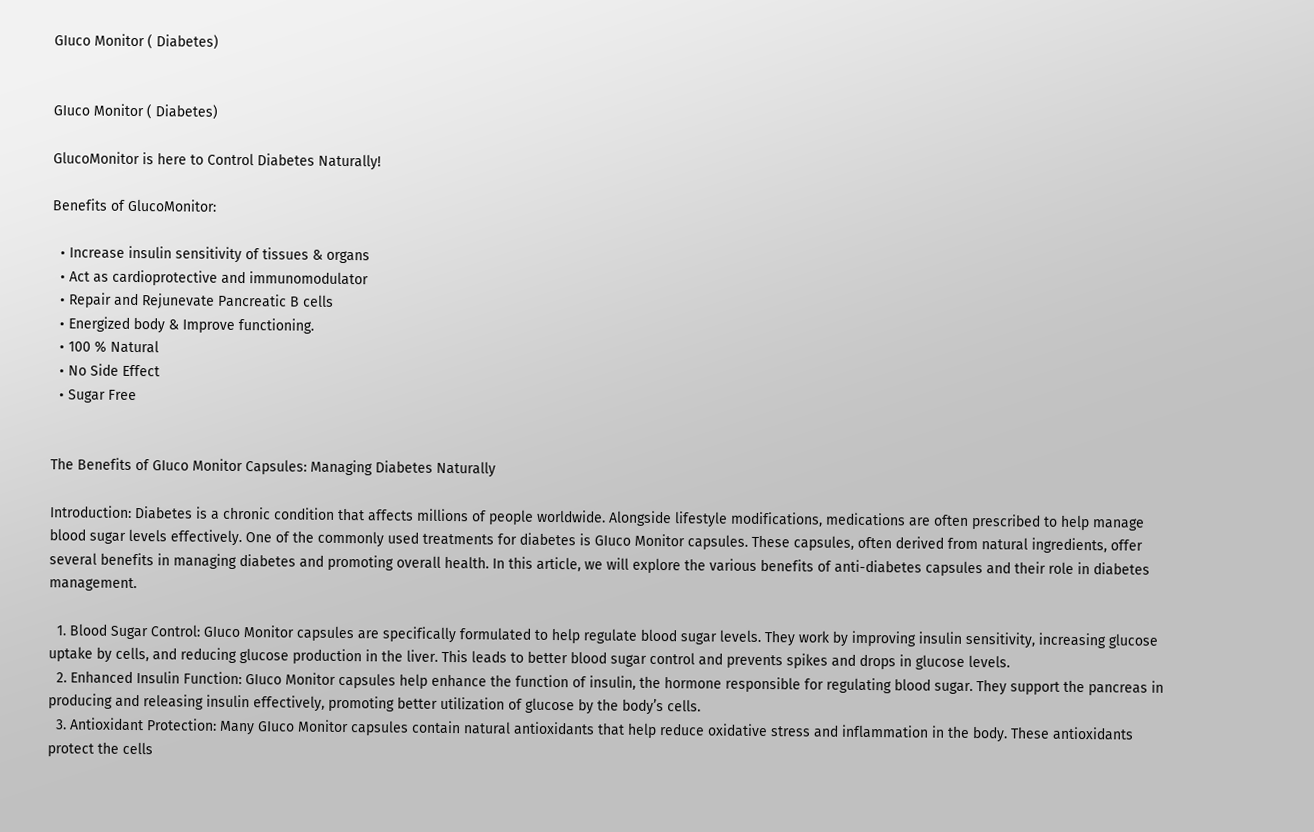GIuco Monitor ( Diabetes)


GIuco Monitor ( Diabetes)

GlucoMonitor is here to Control Diabetes Naturally!

Benefits of GlucoMonitor:

  • Increase insulin sensitivity of tissues & organs
  • Act as cardioprotective and immunomodulator
  • Repair and Rejunevate Pancreatic B cells
  • Energized body & Improve functioning.
  • 100 % Natural
  • No Side Effect
  • Sugar Free


The Benefits of GIuco Monitor Capsules: Managing Diabetes Naturally

Introduction: Diabetes is a chronic condition that affects millions of people worldwide. Alongside lifestyle modifications, medications are often prescribed to help manage blood sugar levels effectively. One of the commonly used treatments for diabetes is GIuco Monitor capsules. These capsules, often derived from natural ingredients, offer several benefits in managing diabetes and promoting overall health. In this article, we will explore the various benefits of anti-diabetes capsules and their role in diabetes management.

  1. Blood Sugar Control: GIuco Monitor capsules are specifically formulated to help regulate blood sugar levels. They work by improving insulin sensitivity, increasing glucose uptake by cells, and reducing glucose production in the liver. This leads to better blood sugar control and prevents spikes and drops in glucose levels.
  2. Enhanced Insulin Function: GIuco Monitor capsules help enhance the function of insulin, the hormone responsible for regulating blood sugar. They support the pancreas in producing and releasing insulin effectively, promoting better utilization of glucose by the body’s cells.
  3. Antioxidant Protection: Many GIuco Monitor capsules contain natural antioxidants that help reduce oxidative stress and inflammation in the body. These antioxidants protect the cells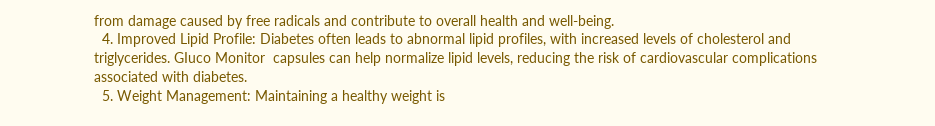from damage caused by free radicals and contribute to overall health and well-being.
  4. Improved Lipid Profile: Diabetes often leads to abnormal lipid profiles, with increased levels of cholesterol and triglycerides. GIuco Monitor  capsules can help normalize lipid levels, reducing the risk of cardiovascular complications associated with diabetes.
  5. Weight Management: Maintaining a healthy weight is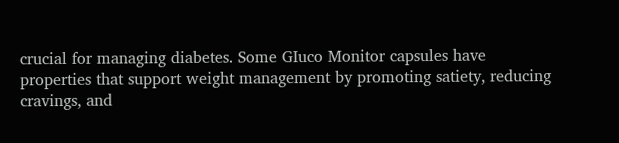crucial for managing diabetes. Some GIuco Monitor capsules have properties that support weight management by promoting satiety, reducing cravings, and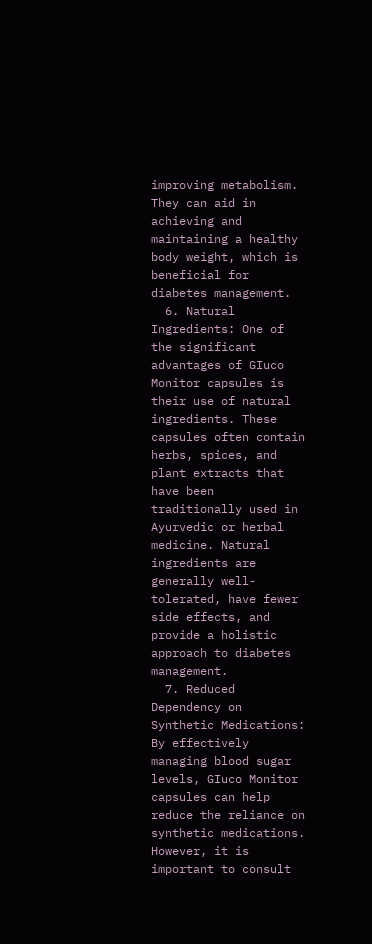improving metabolism. They can aid in achieving and maintaining a healthy body weight, which is beneficial for diabetes management.
  6. Natural Ingredients: One of the significant advantages of GIuco Monitor capsules is their use of natural ingredients. These capsules often contain herbs, spices, and plant extracts that have been traditionally used in Ayurvedic or herbal medicine. Natural ingredients are generally well-tolerated, have fewer side effects, and provide a holistic approach to diabetes management.
  7. Reduced Dependency on Synthetic Medications: By effectively managing blood sugar levels, GIuco Monitor  capsules can help reduce the reliance on synthetic medications. However, it is important to consult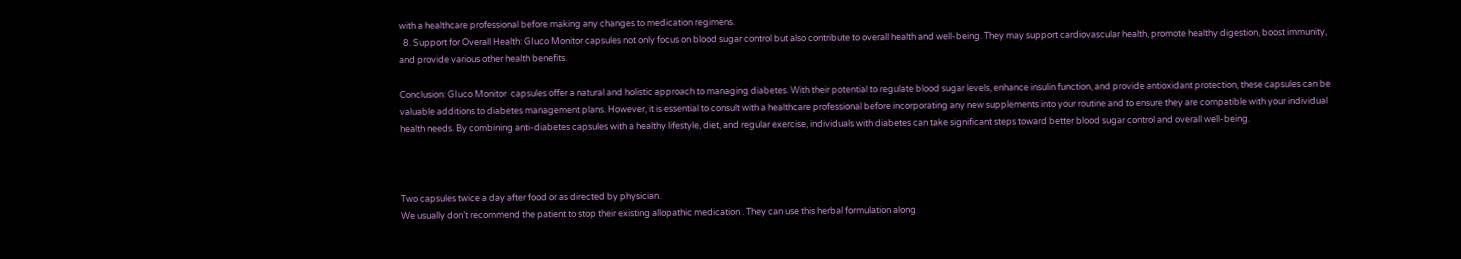with a healthcare professional before making any changes to medication regimens.
  8. Support for Overall Health: GIuco Monitor capsules not only focus on blood sugar control but also contribute to overall health and well-being. They may support cardiovascular health, promote healthy digestion, boost immunity, and provide various other health benefits.

Conclusion: GIuco Monitor  capsules offer a natural and holistic approach to managing diabetes. With their potential to regulate blood sugar levels, enhance insulin function, and provide antioxidant protection, these capsules can be valuable additions to diabetes management plans. However, it is essential to consult with a healthcare professional before incorporating any new supplements into your routine and to ensure they are compatible with your individual health needs. By combining anti-diabetes capsules with a healthy lifestyle, diet, and regular exercise, individuals with diabetes can take significant steps toward better blood sugar control and overall well-being.



Two capsules twice a day after food or as directed by physician.
We usually don’t recommend the patient to stop their existing allopathic medication . They can use this herbal formulation along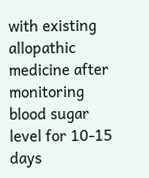with existing allopathic medicine after monitoring blood sugar level for 10-15 days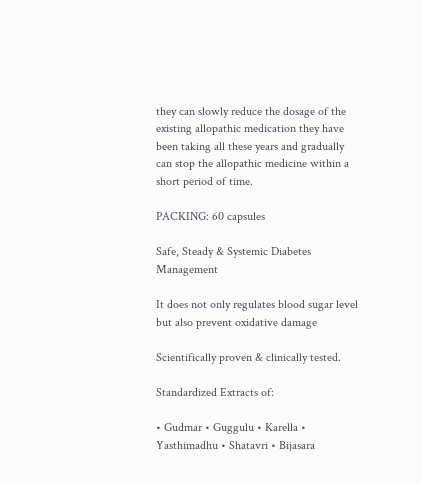they can slowly reduce the dosage of the existing allopathic medication they have been taking all these years and gradually can stop the allopathic medicine within a short period of time.

PACKING: 60 capsules

Safe, Steady & Systemic Diabetes Management

It does not only regulates blood sugar level but also prevent oxidative damage

Scientifically proven & clinically tested.

Standardized Extracts of:

• Gudmar • Guggulu • Karella • Yasthimadhu • Shatavri • Bijasara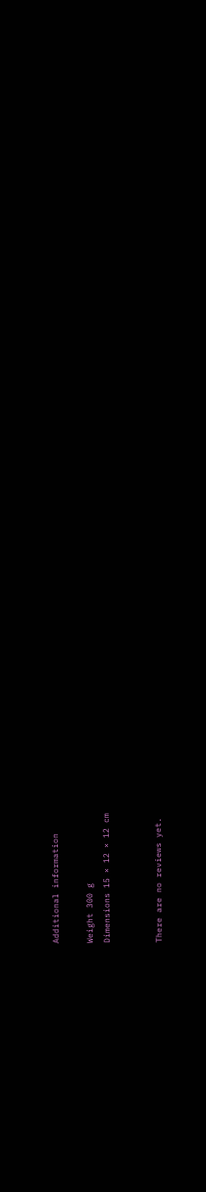Additional information

Weight 300 g
Dimensions 15 × 12 × 12 cm


There are no reviews yet.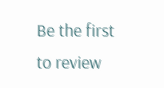Be the first to review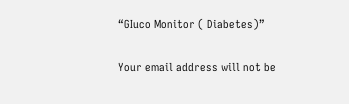“GIuco Monitor ( Diabetes)”

Your email address will not be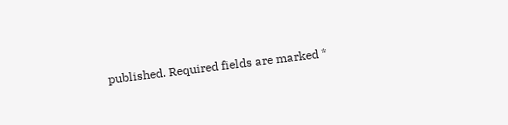published. Required fields are marked *